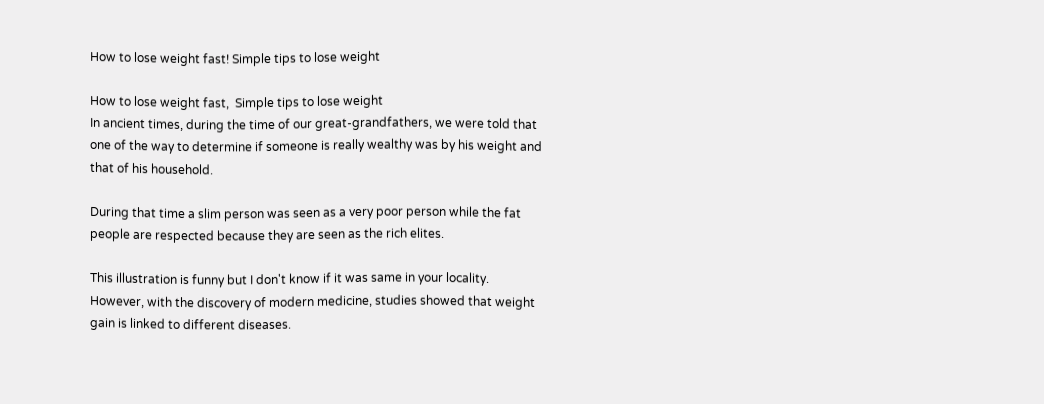How to lose weight fast! Simple tips to lose weight

How to lose weight fast,  Simple tips to lose weight
In ancient times, during the time of our great-grandfathers, we were told that one of the way to determine if someone is really wealthy was by his weight and that of his household.

During that time a slim person was seen as a very poor person while the fat people are respected because they are seen as the rich elites.

This illustration is funny but I don't know if it was same in your locality.
However, with the discovery of modern medicine, studies showed that weight gain is linked to different diseases.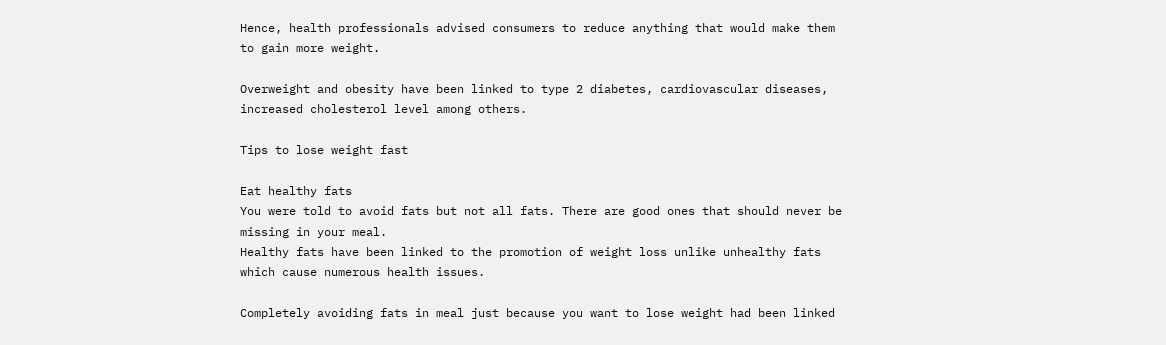Hence, health professionals advised consumers to reduce anything that would make them to gain more weight.

Overweight and obesity have been linked to type 2 diabetes, cardiovascular diseases, increased cholesterol level among others.

Tips to lose weight fast

Eat healthy fats
You were told to avoid fats but not all fats. There are good ones that should never be missing in your meal.
Healthy fats have been linked to the promotion of weight loss unlike unhealthy fats which cause numerous health issues.

Completely avoiding fats in meal just because you want to lose weight had been linked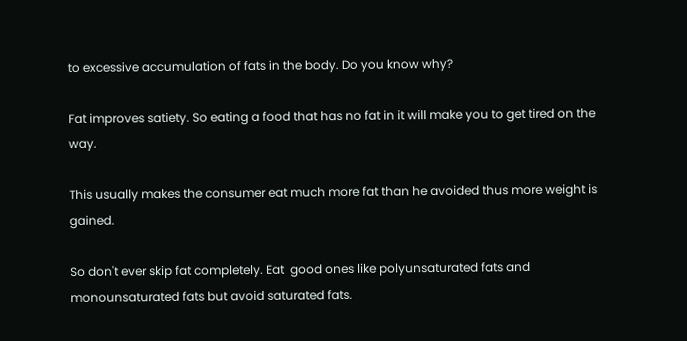to excessive accumulation of fats in the body. Do you know why?

Fat improves satiety. So eating a food that has no fat in it will make you to get tired on the way.

This usually makes the consumer eat much more fat than he avoided thus more weight is gained.

So don't ever skip fat completely. Eat  good ones like polyunsaturated fats and monounsaturated fats but avoid saturated fats.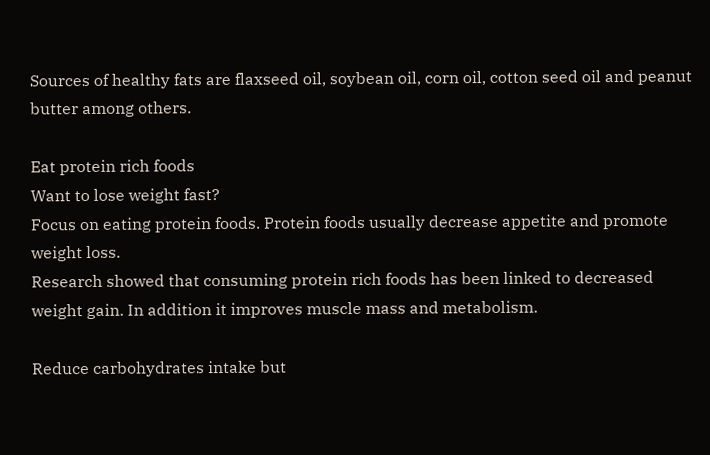Sources of healthy fats are flaxseed oil, soybean oil, corn oil, cotton seed oil and peanut butter among others.

Eat protein rich foods
Want to lose weight fast?
Focus on eating protein foods. Protein foods usually decrease appetite and promote weight loss.
Research showed that consuming protein rich foods has been linked to decreased weight gain. In addition it improves muscle mass and metabolism.

Reduce carbohydrates intake but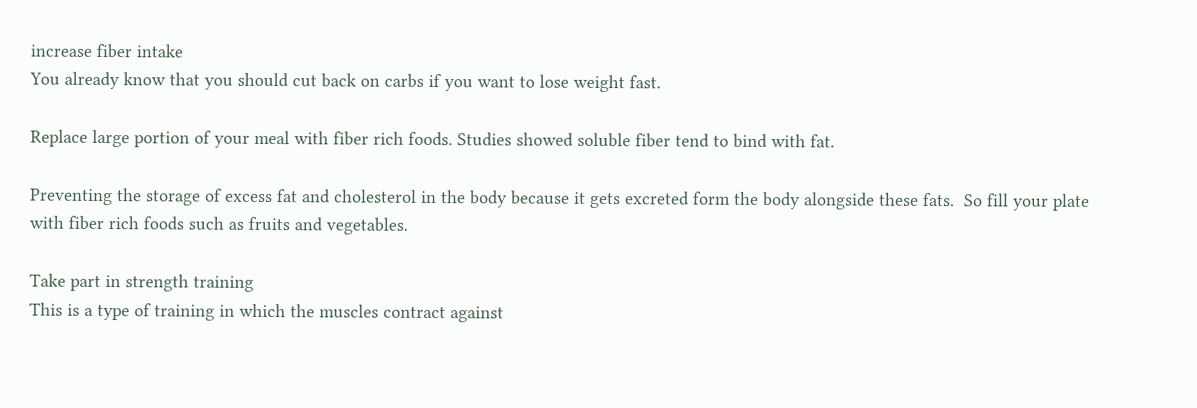increase fiber intake
You already know that you should cut back on carbs if you want to lose weight fast.

Replace large portion of your meal with fiber rich foods. Studies showed soluble fiber tend to bind with fat.

Preventing the storage of excess fat and cholesterol in the body because it gets excreted form the body alongside these fats.  So fill your plate with fiber rich foods such as fruits and vegetables.

Take part in strength training
This is a type of training in which the muscles contract against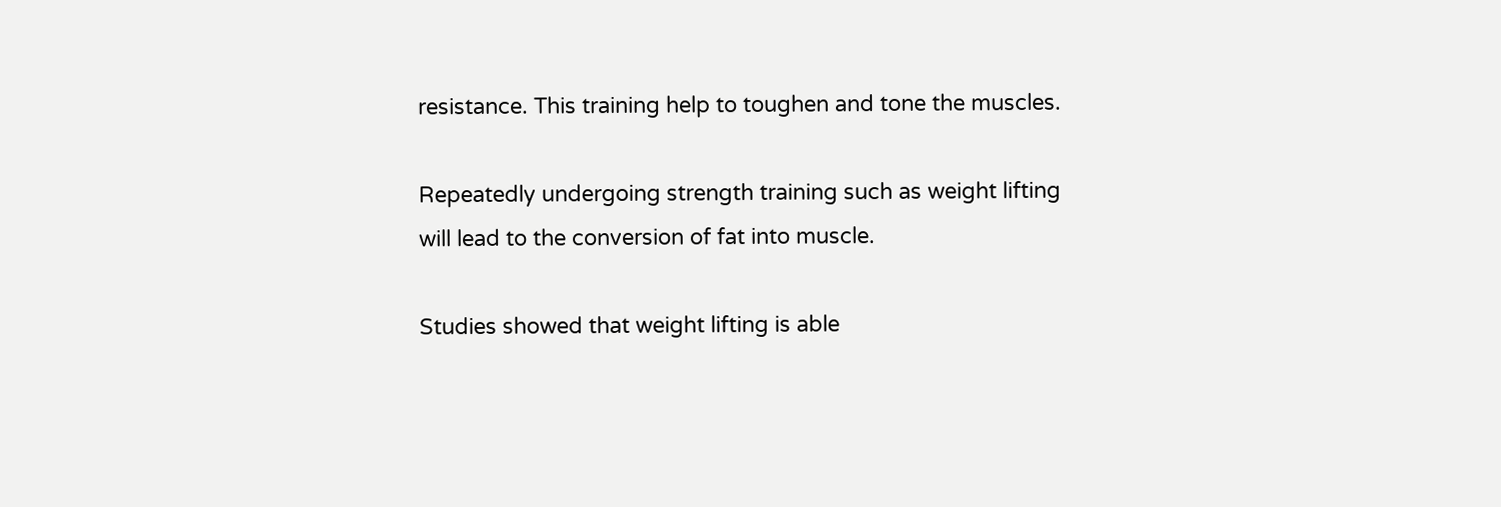resistance. This training help to toughen and tone the muscles.

Repeatedly undergoing strength training such as weight lifting will lead to the conversion of fat into muscle.

Studies showed that weight lifting is able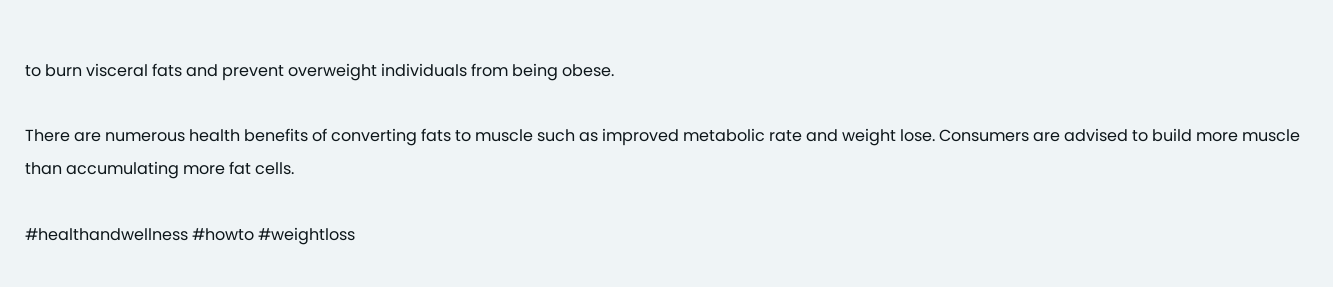to burn visceral fats and prevent overweight individuals from being obese.

There are numerous health benefits of converting fats to muscle such as improved metabolic rate and weight lose. Consumers are advised to build more muscle than accumulating more fat cells.

#healthandwellness #howto #weightloss